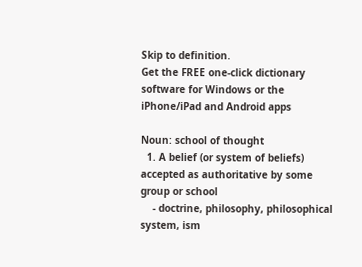Skip to definition.
Get the FREE one-click dictionary software for Windows or the iPhone/iPad and Android apps

Noun: school of thought
  1. A belief (or system of beliefs) accepted as authoritative by some group or school
    - doctrine, philosophy, philosophical system, ism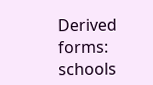Derived forms: schools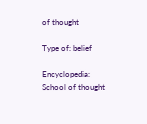of thought

Type of: belief

Encyclopedia: School of thought